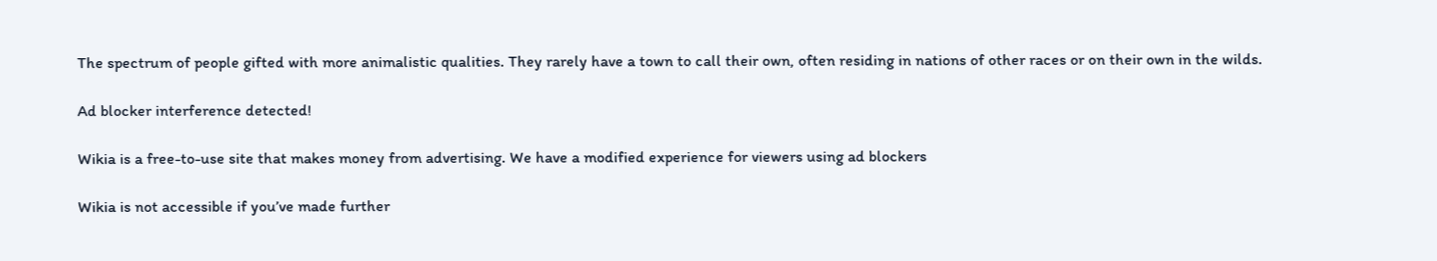The spectrum of people gifted with more animalistic qualities. They rarely have a town to call their own, often residing in nations of other races or on their own in the wilds.

Ad blocker interference detected!

Wikia is a free-to-use site that makes money from advertising. We have a modified experience for viewers using ad blockers

Wikia is not accessible if you’ve made further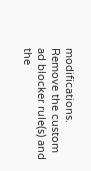modifications. Remove the custom ad blocker rule(s) and the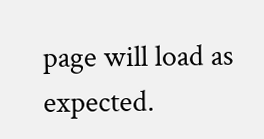page will load as expected.